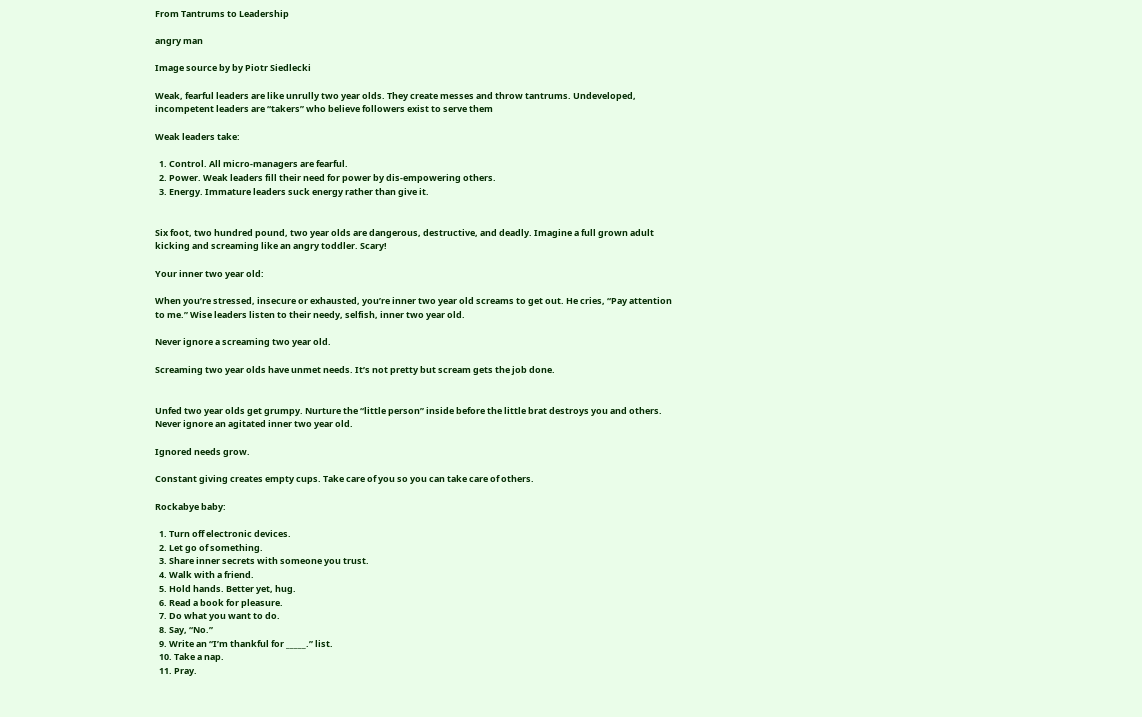From Tantrums to Leadership

angry man

Image source by by Piotr Siedlecki

Weak, fearful leaders are like unrully two year olds. They create messes and throw tantrums. Undeveloped, incompetent leaders are “takers” who believe followers exist to serve them

Weak leaders take:

  1. Control. All micro-managers are fearful.
  2. Power. Weak leaders fill their need for power by dis-empowering others.
  3. Energy. Immature leaders suck energy rather than give it.


Six foot, two hundred pound, two year olds are dangerous, destructive, and deadly. Imagine a full grown adult kicking and screaming like an angry toddler. Scary!

Your inner two year old:

When you’re stressed, insecure or exhausted, you’re inner two year old screams to get out. He cries, “Pay attention to me.” Wise leaders listen to their needy, selfish, inner two year old.

Never ignore a screaming two year old.

Screaming two year olds have unmet needs. It’s not pretty but scream gets the job done.


Unfed two year olds get grumpy. Nurture the “little person” inside before the little brat destroys you and others. Never ignore an agitated inner two year old.

Ignored needs grow.

Constant giving creates empty cups. Take care of you so you can take care of others.

Rockabye baby:

  1. Turn off electronic devices.
  2. Let go of something.
  3. Share inner secrets with someone you trust.
  4. Walk with a friend.
  5. Hold hands. Better yet, hug.
  6. Read a book for pleasure.
  7. Do what you want to do.
  8. Say, “No.”
  9. Write an “I’m thankful for _____.” list.
  10. Take a nap.
  11. Pray.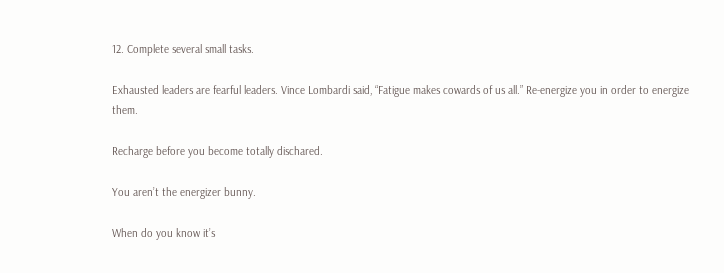12. Complete several small tasks.

Exhausted leaders are fearful leaders. Vince Lombardi said, “Fatigue makes cowards of us all.” Re-energize you in order to energize them.

Recharge before you become totally dischared.

You aren’t the energizer bunny.

When do you know it’s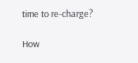time to re-charge?

How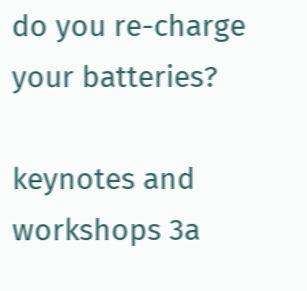do you re-charge your batteries?

keynotes and workshops 3a